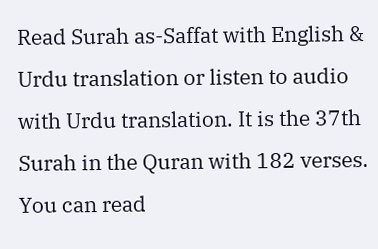Read Surah as-Saffat with English & Urdu translation or listen to audio with Urdu translation. It is the 37th Surah in the Quran with 182 verses. You can read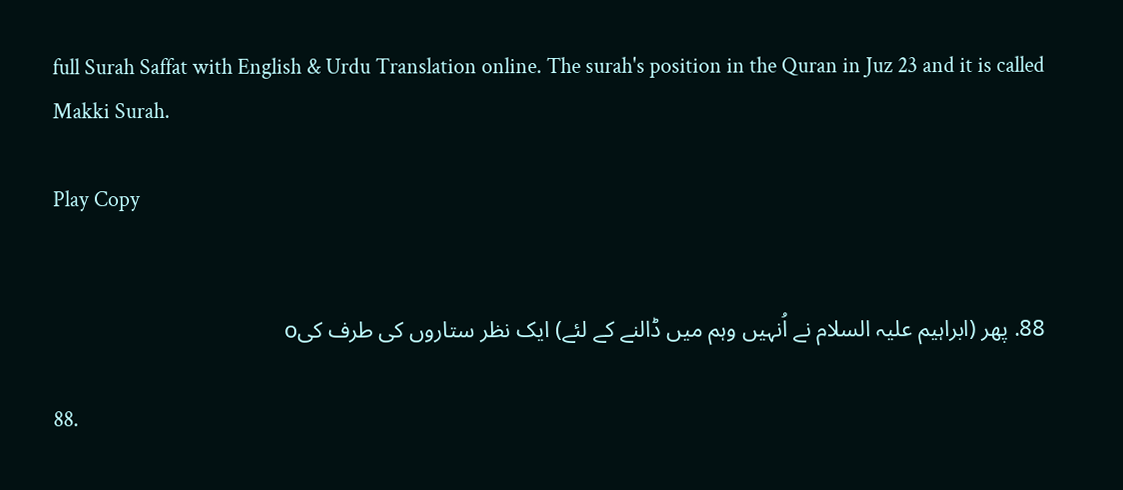full Surah Saffat with English & Urdu Translation online. The surah's position in the Quran in Juz 23 and it is called Makki Surah.

Play Copy


88. پھر (ابراہیم علیہ السلام نے اُنہیں وہم میں ڈالنے کے لئے) ایک نظر ستاروں کی طرف کیo

88.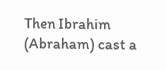Then Ibrahim (Abraham) cast a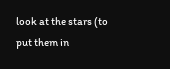look at the stars (to put them in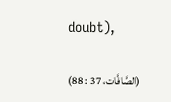doubt),

(الصَّافَّات، 37 : 88)